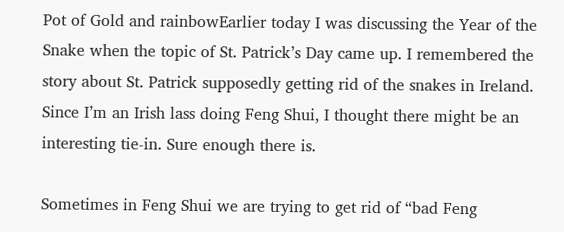Pot of Gold and rainbowEarlier today I was discussing the Year of the Snake when the topic of St. Patrick’s Day came up. I remembered the story about St. Patrick supposedly getting rid of the snakes in Ireland. Since I’m an Irish lass doing Feng Shui, I thought there might be an interesting tie-in. Sure enough there is.

Sometimes in Feng Shui we are trying to get rid of “bad Feng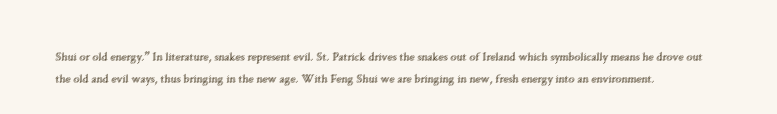Shui or old energy.” In literature, snakes represent evil. St. Patrick drives the snakes out of Ireland which symbolically means he drove out the old and evil ways, thus bringing in the new age. With Feng Shui we are bringing in new, fresh energy into an environment.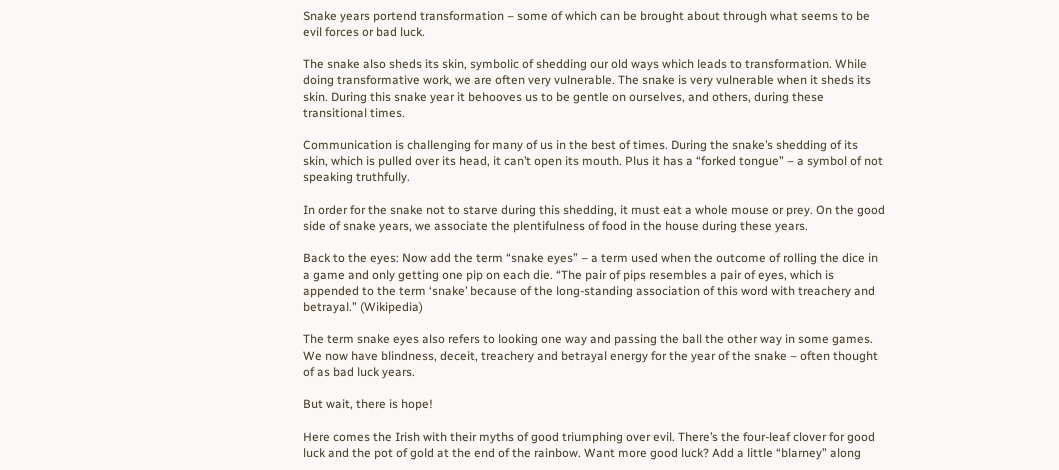Snake years portend transformation – some of which can be brought about through what seems to be evil forces or bad luck.

The snake also sheds its skin, symbolic of shedding our old ways which leads to transformation. While doing transformative work, we are often very vulnerable. The snake is very vulnerable when it sheds its skin. During this snake year it behooves us to be gentle on ourselves, and others, during these transitional times.

Communication is challenging for many of us in the best of times. During the snake’s shedding of its skin, which is pulled over its head, it can’t open its mouth. Plus it has a “forked tongue” – a symbol of not speaking truthfully.

In order for the snake not to starve during this shedding, it must eat a whole mouse or prey. On the good side of snake years, we associate the plentifulness of food in the house during these years.

Back to the eyes: Now add the term “snake eyes” – a term used when the outcome of rolling the dice in a game and only getting one pip on each die. “The pair of pips resembles a pair of eyes, which is appended to the term ‘snake’ because of the long-standing association of this word with treachery and betrayal.” (Wikipedia)

The term snake eyes also refers to looking one way and passing the ball the other way in some games. We now have blindness, deceit, treachery and betrayal energy for the year of the snake – often thought of as bad luck years.

But wait, there is hope!

Here comes the Irish with their myths of good triumphing over evil. There’s the four-leaf clover for good luck and the pot of gold at the end of the rainbow. Want more good luck? Add a little “blarney” along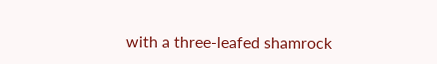with a three-leafed shamrock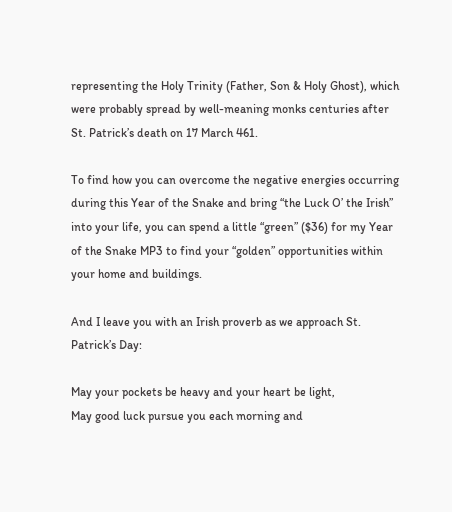representing the Holy Trinity (Father, Son & Holy Ghost), which were probably spread by well-meaning monks centuries after St. Patrick’s death on 17 March 461.

To find how you can overcome the negative energies occurring during this Year of the Snake and bring “the Luck O’ the Irish” into your life, you can spend a little “green” ($36) for my Year of the Snake MP3 to find your “golden” opportunities within your home and buildings.

And I leave you with an Irish proverb as we approach St. Patrick’s Day:

May your pockets be heavy and your heart be light,
May good luck pursue you each morning and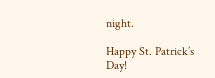night.

Happy St. Patrick’s Day!